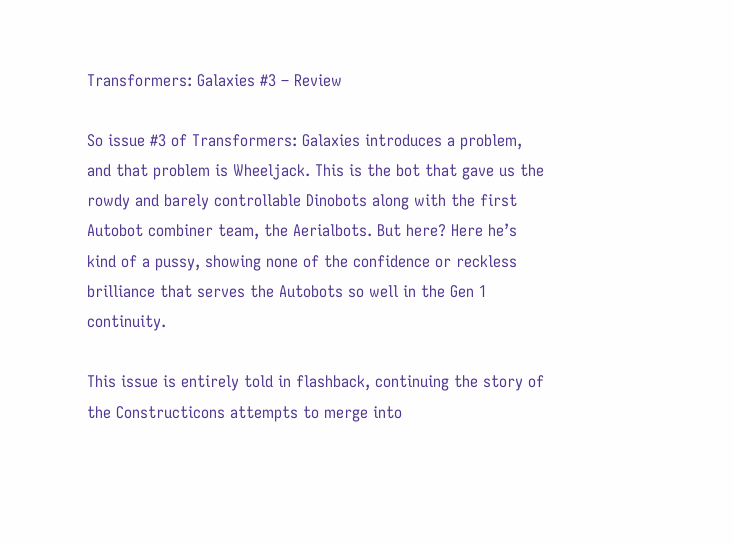Transformers: Galaxies #3 – Review

So issue #3 of Transformers: Galaxies introduces a problem, and that problem is Wheeljack. This is the bot that gave us the rowdy and barely controllable Dinobots along with the first Autobot combiner team, the Aerialbots. But here? Here he’s kind of a pussy, showing none of the confidence or reckless brilliance that serves the Autobots so well in the Gen 1 continuity.

This issue is entirely told in flashback, continuing the story of the Constructicons attempts to merge into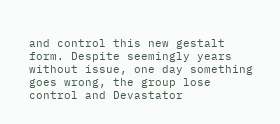and control this new gestalt form. Despite seemingly years without issue, one day something goes wrong, the group lose control and Devastator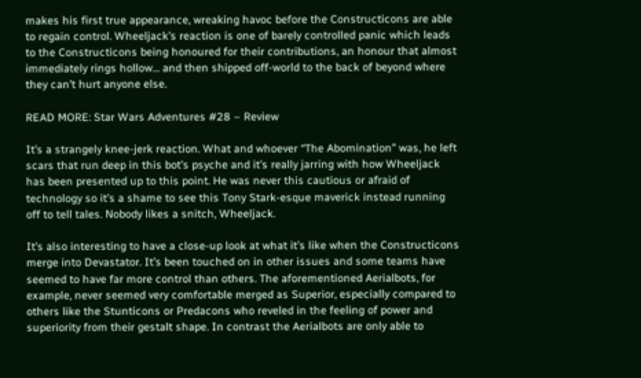makes his first true appearance, wreaking havoc before the Constructicons are able to regain control. Wheeljack’s reaction is one of barely controlled panic which leads to the Constructicons being honoured for their contributions, an honour that almost immediately rings hollow… and then shipped off-world to the back of beyond where they can’t hurt anyone else.

READ MORE: Star Wars Adventures #28 – Review

It’s a strangely knee-jerk reaction. What and whoever “The Abomination” was, he left scars that run deep in this bot’s psyche and it’s really jarring with how Wheeljack has been presented up to this point. He was never this cautious or afraid of technology so it’s a shame to see this Tony Stark-esque maverick instead running off to tell tales. Nobody likes a snitch, Wheeljack.

It’s also interesting to have a close-up look at what it’s like when the Constructicons merge into Devastator. It’s been touched on in other issues and some teams have seemed to have far more control than others. The aforementioned Aerialbots, for example, never seemed very comfortable merged as Superior, especially compared to others like the Stunticons or Predacons who reveled in the feeling of power and superiority from their gestalt shape. In contrast the Aerialbots are only able to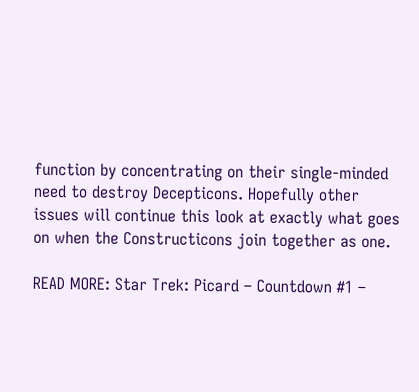function by concentrating on their single-minded need to destroy Decepticons. Hopefully other issues will continue this look at exactly what goes on when the Constructicons join together as one.

READ MORE: Star Trek: Picard – Countdown #1 –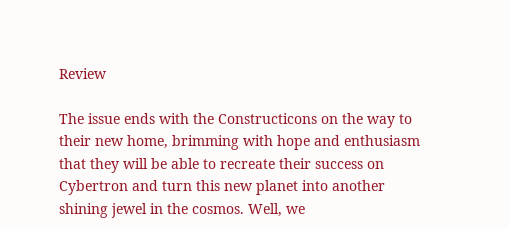Review

The issue ends with the Constructicons on the way to their new home, brimming with hope and enthusiasm that they will be able to recreate their success on Cybertron and turn this new planet into another shining jewel in the cosmos. Well, we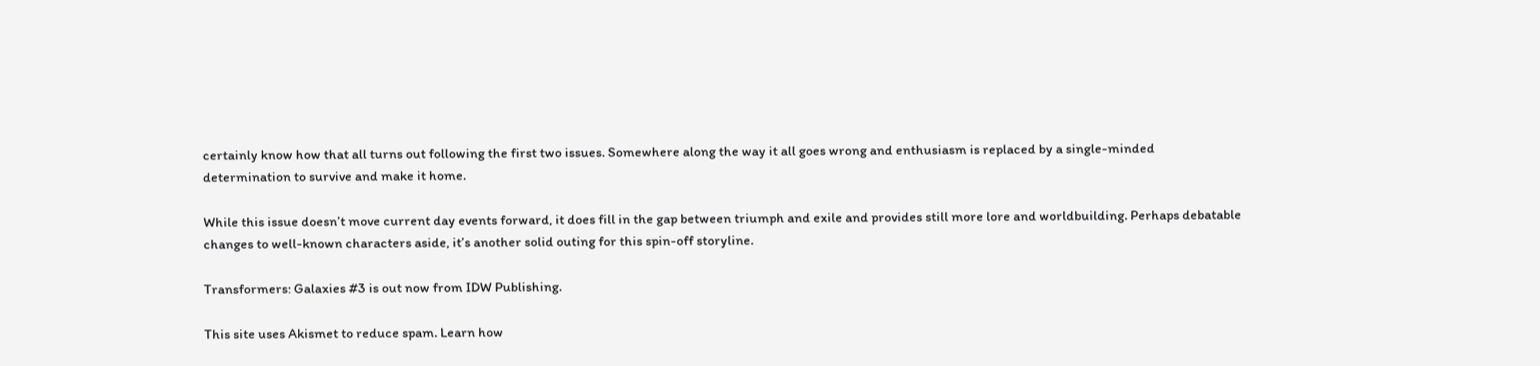certainly know how that all turns out following the first two issues. Somewhere along the way it all goes wrong and enthusiasm is replaced by a single-minded determination to survive and make it home.

While this issue doesn’t move current day events forward, it does fill in the gap between triumph and exile and provides still more lore and worldbuilding. Perhaps debatable changes to well-known characters aside, it’s another solid outing for this spin-off storyline.

Transformers: Galaxies #3 is out now from IDW Publishing.

This site uses Akismet to reduce spam. Learn how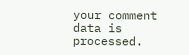your comment data is processed.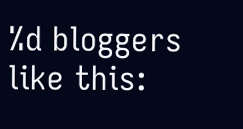%d bloggers like this: